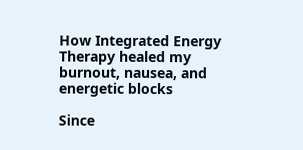How Integrated Energy Therapy healed my burnout, nausea, and energetic blocks

Since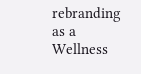rebranding as a Wellness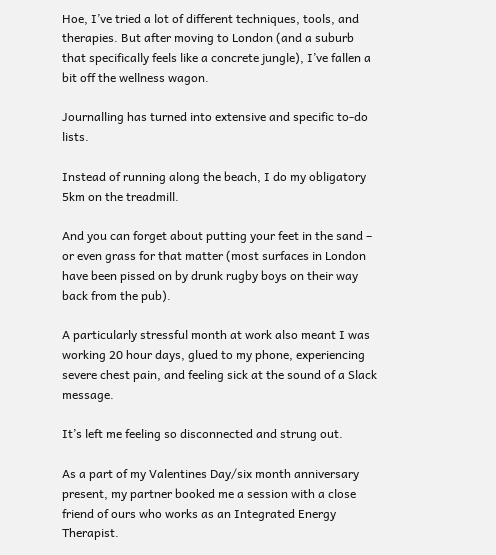Hoe, I’ve tried a lot of different techniques, tools, and therapies. But after moving to London (and a suburb that specifically feels like a concrete jungle), I’ve fallen a bit off the wellness wagon.

Journalling has turned into extensive and specific to-do lists.

Instead of running along the beach, I do my obligatory 5km on the treadmill.

And you can forget about putting your feet in the sand – or even grass for that matter (most surfaces in London have been pissed on by drunk rugby boys on their way back from the pub).

A particularly stressful month at work also meant I was working 20 hour days, glued to my phone, experiencing severe chest pain, and feeling sick at the sound of a Slack message.

It’s left me feeling so disconnected and strung out.

As a part of my Valentines Day/six month anniversary present, my partner booked me a session with a close friend of ours who works as an Integrated Energy Therapist.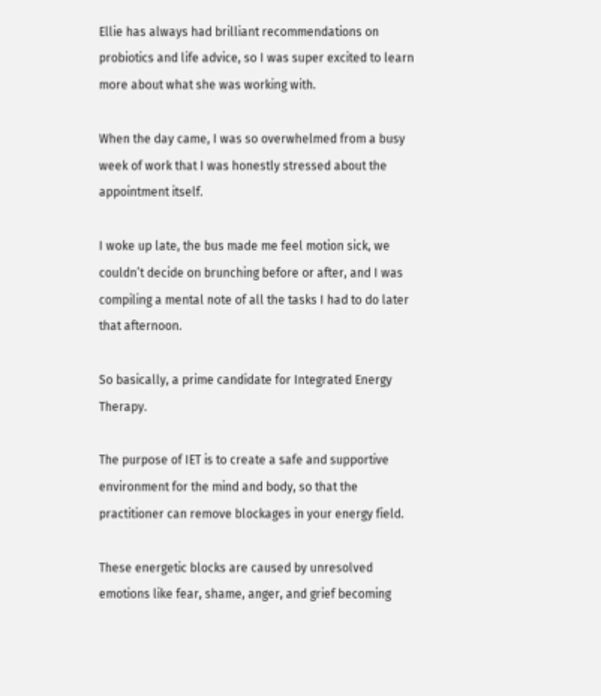Ellie has always had brilliant recommendations on probiotics and life advice, so I was super excited to learn more about what she was working with.

When the day came, I was so overwhelmed from a busy week of work that I was honestly stressed about the appointment itself.

I woke up late, the bus made me feel motion sick, we couldn’t decide on brunching before or after, and I was compiling a mental note of all the tasks I had to do later that afternoon.

So basically, a prime candidate for Integrated Energy Therapy.

The purpose of IET is to create a safe and supportive environment for the mind and body, so that the practitioner can remove blockages in your energy field.

These energetic blocks are caused by unresolved emotions like fear, shame, anger, and grief becoming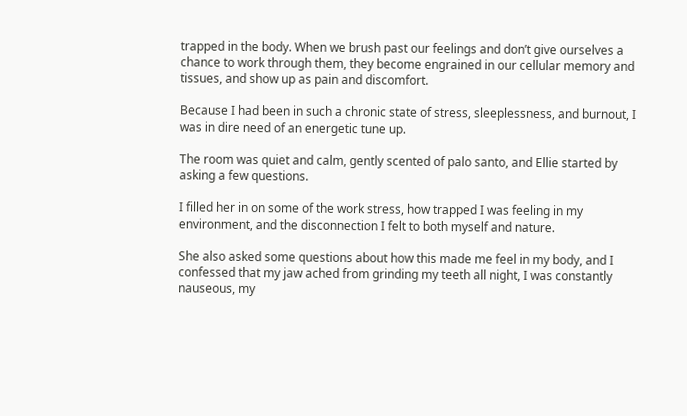trapped in the body. When we brush past our feelings and don’t give ourselves a chance to work through them, they become engrained in our cellular memory and tissues, and show up as pain and discomfort.

Because I had been in such a chronic state of stress, sleeplessness, and burnout, I was in dire need of an energetic tune up.

The room was quiet and calm, gently scented of palo santo, and Ellie started by asking a few questions.

I filled her in on some of the work stress, how trapped I was feeling in my environment, and the disconnection I felt to both myself and nature.

She also asked some questions about how this made me feel in my body, and I confessed that my jaw ached from grinding my teeth all night, I was constantly nauseous, my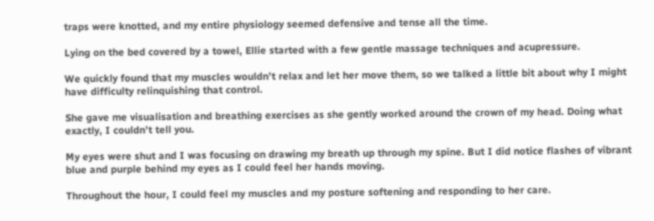traps were knotted, and my entire physiology seemed defensive and tense all the time.

Lying on the bed covered by a towel, Ellie started with a few gentle massage techniques and acupressure.

We quickly found that my muscles wouldn’t relax and let her move them, so we talked a little bit about why I might have difficulty relinquishing that control.

She gave me visualisation and breathing exercises as she gently worked around the crown of my head. Doing what exactly, I couldn’t tell you.

My eyes were shut and I was focusing on drawing my breath up through my spine. But I did notice flashes of vibrant blue and purple behind my eyes as I could feel her hands moving.

Throughout the hour, I could feel my muscles and my posture softening and responding to her care.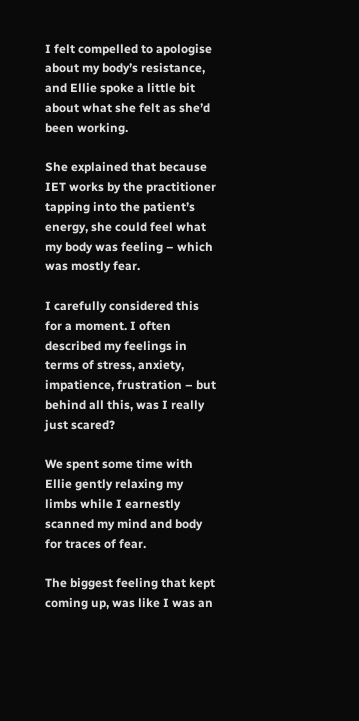I felt compelled to apologise about my body’s resistance, and Ellie spoke a little bit about what she felt as she’d been working.

She explained that because IET works by the practitioner tapping into the patient’s energy, she could feel what my body was feeling – which was mostly fear.

I carefully considered this for a moment. I often described my feelings in terms of stress, anxiety, impatience, frustration – but behind all this, was I really just scared?

We spent some time with Ellie gently relaxing my limbs while I earnestly scanned my mind and body for traces of fear.

The biggest feeling that kept coming up, was like I was an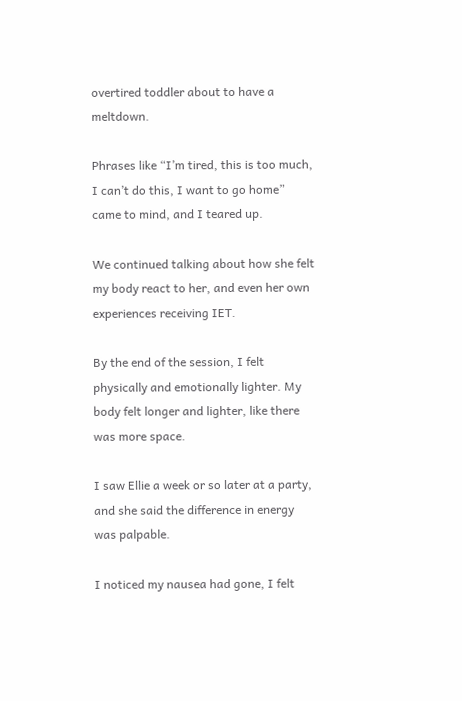overtired toddler about to have a meltdown.

Phrases like “I’m tired, this is too much, I can’t do this, I want to go home” came to mind, and I teared up.

We continued talking about how she felt my body react to her, and even her own experiences receiving IET.

By the end of the session, I felt physically and emotionally lighter. My body felt longer and lighter, like there was more space.

I saw Ellie a week or so later at a party, and she said the difference in energy was palpable.

I noticed my nausea had gone, I felt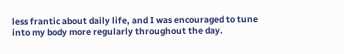less frantic about daily life, and I was encouraged to tune into my body more regularly throughout the day.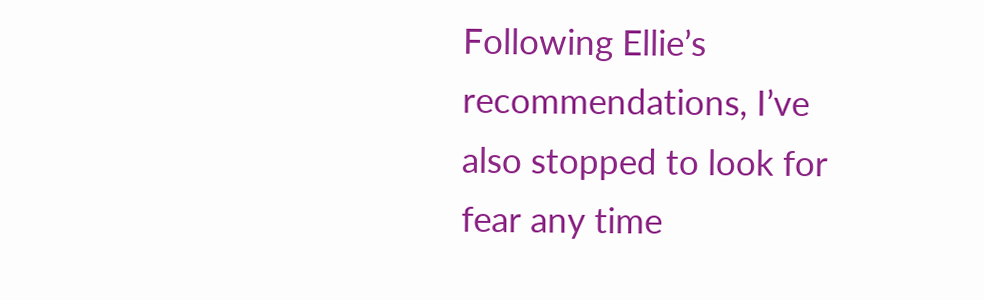Following Ellie’s recommendations, I’ve also stopped to look for fear any time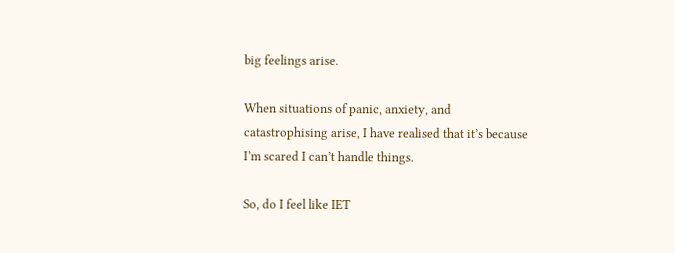big feelings arise.

When situations of panic, anxiety, and catastrophising arise, I have realised that it’s because I’m scared I can’t handle things.

So, do I feel like IET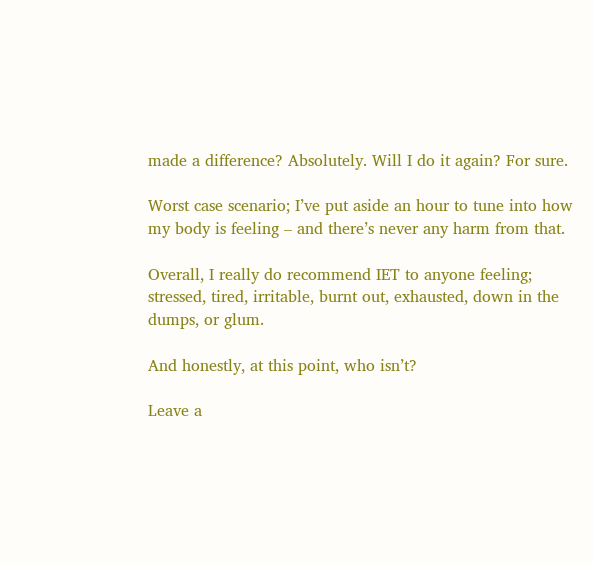made a difference? Absolutely. Will I do it again? For sure.

Worst case scenario; I’ve put aside an hour to tune into how my body is feeling – and there’s never any harm from that.

Overall, I really do recommend IET to anyone feeling; stressed, tired, irritable, burnt out, exhausted, down in the dumps, or glum.

And honestly, at this point, who isn’t?

Leave a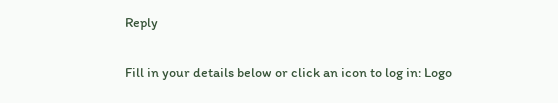Reply

Fill in your details below or click an icon to log in: Logo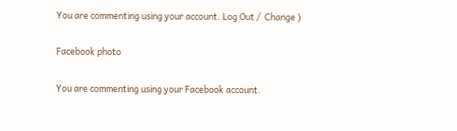You are commenting using your account. Log Out /  Change )

Facebook photo

You are commenting using your Facebook account.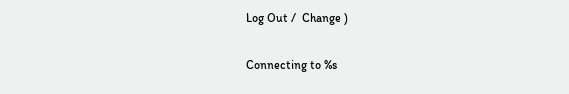Log Out /  Change )

Connecting to %s